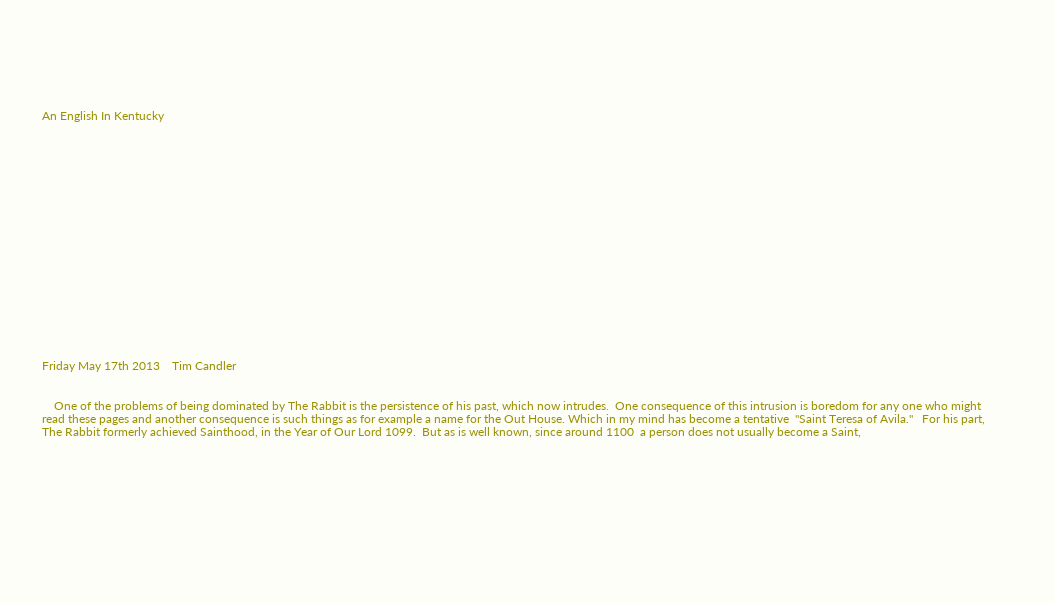An English In Kentucky


















Friday May 17th 2013    Tim Candler


    One of the problems of being dominated by The Rabbit is the persistence of his past, which now intrudes.  One consequence of this intrusion is boredom for any one who might read these pages and another consequence is such things as for example a name for the Out House. Which in my mind has become a tentative  "Saint Teresa of Avila."   For his part, The Rabbit formerly achieved Sainthood, in the Year of Our Lord 1099.  But as is well known, since around 1100  a person does not usually become a Saint,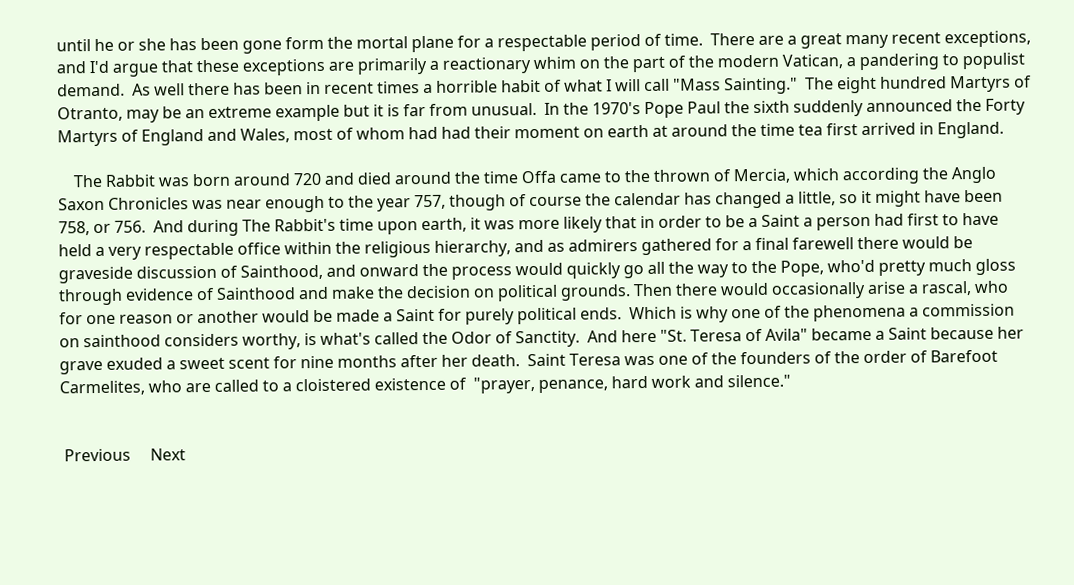until he or she has been gone form the mortal plane for a respectable period of time.  There are a great many recent exceptions, and I'd argue that these exceptions are primarily a reactionary whim on the part of the modern Vatican, a pandering to populist demand.  As well there has been in recent times a horrible habit of what I will call "Mass Sainting."  The eight hundred Martyrs of Otranto, may be an extreme example but it is far from unusual.  In the 1970's Pope Paul the sixth suddenly announced the Forty Martyrs of England and Wales, most of whom had had their moment on earth at around the time tea first arrived in England.

    The Rabbit was born around 720 and died around the time Offa came to the thrown of Mercia, which according the Anglo Saxon Chronicles was near enough to the year 757, though of course the calendar has changed a little, so it might have been 758, or 756.  And during The Rabbit's time upon earth, it was more likely that in order to be a Saint a person had first to have held a very respectable office within the religious hierarchy, and as admirers gathered for a final farewell there would be graveside discussion of Sainthood, and onward the process would quickly go all the way to the Pope, who'd pretty much gloss through evidence of Sainthood and make the decision on political grounds. Then there would occasionally arise a rascal, who for one reason or another would be made a Saint for purely political ends.  Which is why one of the phenomena a commission on sainthood considers worthy, is what's called the Odor of Sanctity.  And here "St. Teresa of Avila" became a Saint because her grave exuded a sweet scent for nine months after her death.  Saint Teresa was one of the founders of the order of Barefoot Carmelites, who are called to a cloistered existence of  "prayer, penance, hard work and silence."


 Previous     Next